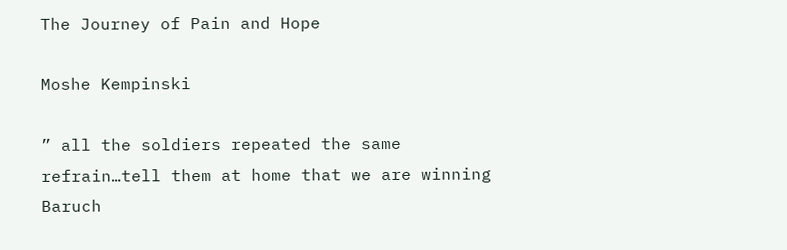The Journey of Pain and Hope

Moshe Kempinski

” all the soldiers repeated the same refrain…tell them at home that we are winning Baruch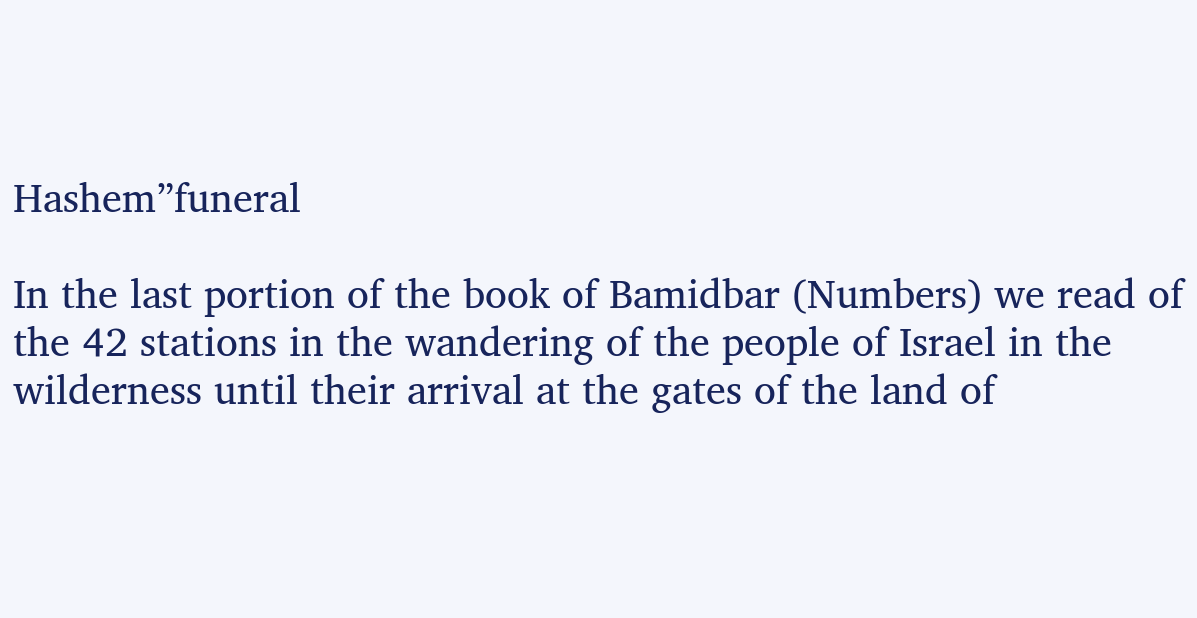Hashem”funeral

In the last portion of the book of Bamidbar (Numbers) we read of the 42 stations in the wandering of the people of Israel in the wilderness until their arrival at the gates of the land of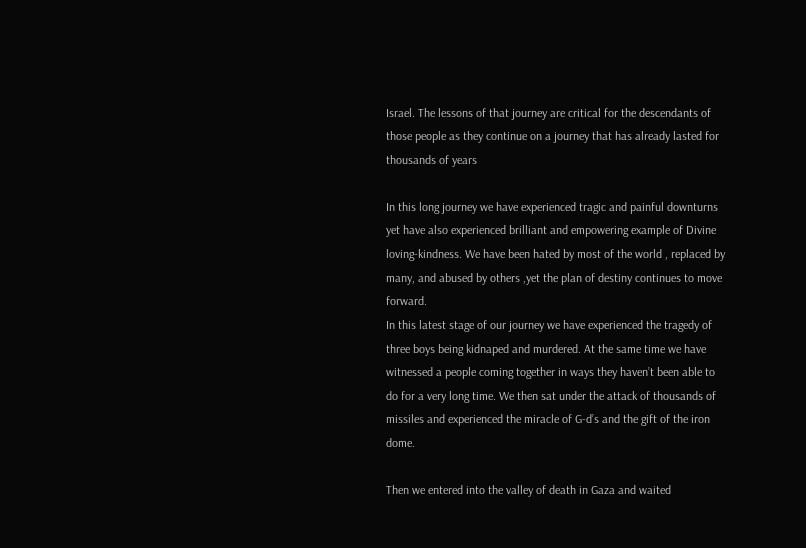Israel. The lessons of that journey are critical for the descendants of those people as they continue on a journey that has already lasted for thousands of years

In this long journey we have experienced tragic and painful downturns yet have also experienced brilliant and empowering example of Divine loving-kindness. We have been hated by most of the world , replaced by many, and abused by others ,yet the plan of destiny continues to move forward.
In this latest stage of our journey we have experienced the tragedy of three boys being kidnaped and murdered. At the same time we have witnessed a people coming together in ways they haven’t been able to do for a very long time. We then sat under the attack of thousands of missiles and experienced the miracle of G-d’s and the gift of the iron dome.

Then we entered into the valley of death in Gaza and waited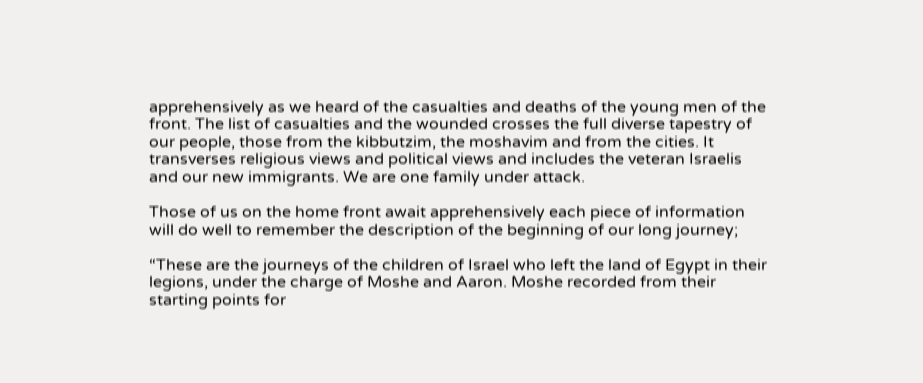apprehensively as we heard of the casualties and deaths of the young men of the front. The list of casualties and the wounded crosses the full diverse tapestry of our people, those from the kibbutzim, the moshavim and from the cities. It transverses religious views and political views and includes the veteran Israelis and our new immigrants. We are one family under attack.

Those of us on the home front await apprehensively each piece of information will do well to remember the description of the beginning of our long journey;

“These are the journeys of the children of Israel who left the land of Egypt in their legions, under the charge of Moshe and Aaron. Moshe recorded from their starting points for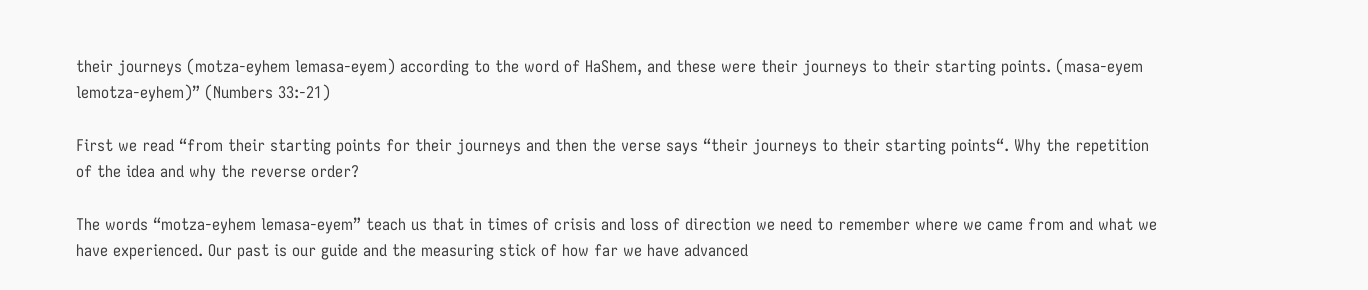their journeys (motza-eyhem lemasa-eyem) according to the word of HaShem, and these were their journeys to their starting points. (masa-eyem lemotza-eyhem)” (Numbers 33:-21)

First we read “from their starting points for their journeys and then the verse says “their journeys to their starting points“. Why the repetition of the idea and why the reverse order?

The words “motza-eyhem lemasa-eyem” teach us that in times of crisis and loss of direction we need to remember where we came from and what we have experienced. Our past is our guide and the measuring stick of how far we have advanced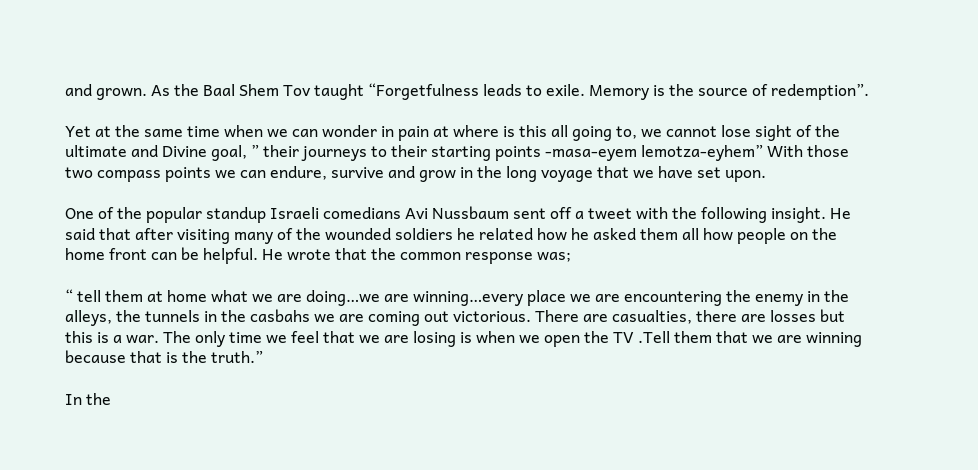and grown. As the Baal Shem Tov taught “Forgetfulness leads to exile. Memory is the source of redemption”.

Yet at the same time when we can wonder in pain at where is this all going to, we cannot lose sight of the ultimate and Divine goal, ” their journeys to their starting points -masa-eyem lemotza-eyhem” With those two compass points we can endure, survive and grow in the long voyage that we have set upon.

One of the popular standup Israeli comedians Avi Nussbaum sent off a tweet with the following insight. He said that after visiting many of the wounded soldiers he related how he asked them all how people on the home front can be helpful. He wrote that the common response was;

“ tell them at home what we are doing…we are winning…every place we are encountering the enemy in the alleys, the tunnels in the casbahs we are coming out victorious. There are casualties, there are losses but this is a war. The only time we feel that we are losing is when we open the TV .Tell them that we are winning because that is the truth.”

In the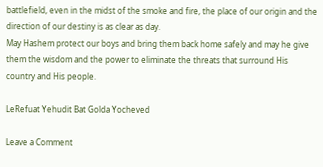battlefield, even in the midst of the smoke and fire, the place of our origin and the direction of our destiny is as clear as day.
May Hashem protect our boys and bring them back home safely and may he give them the wisdom and the power to eliminate the threats that surround His country and His people.

LeRefuat Yehudit Bat Golda Yocheved

Leave a Comment